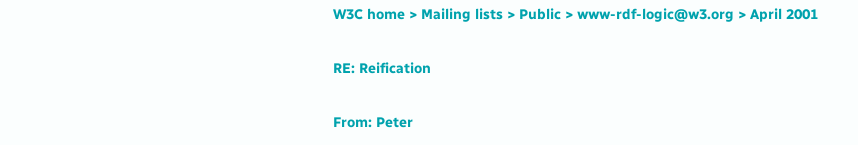W3C home > Mailing lists > Public > www-rdf-logic@w3.org > April 2001

RE: Reification

From: Peter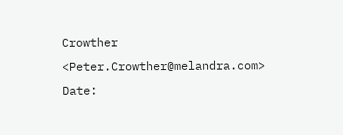Crowther <Peter.Crowther@melandra.com>
Date: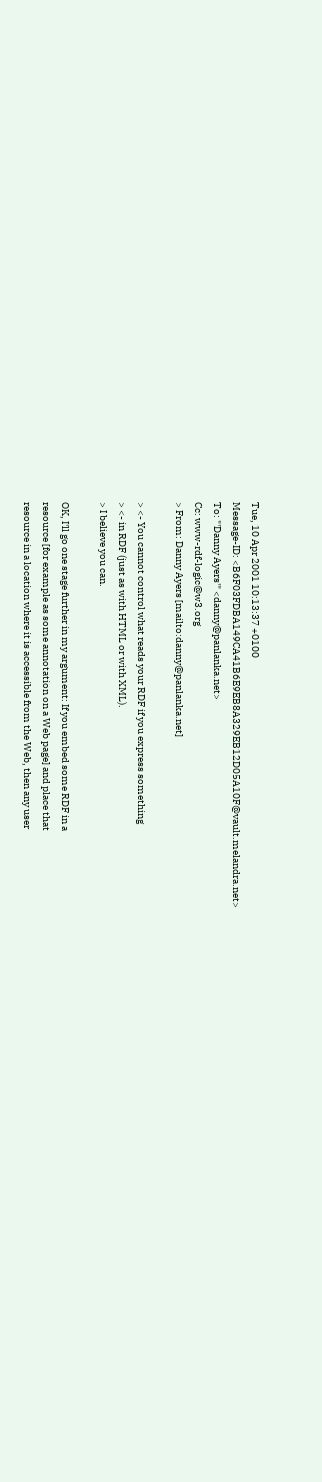Tue, 10 Apr 2001 10:13:37 +0100
Message-ID: <B6F03FDBA149CA41B6E9EB8A329EB12D05A10F@vault.melandra.net>
To: "'Danny Ayers'" <danny@panlanka.net>
Cc: www-rdf-logic@w3.org
> From: Danny Ayers [mailto:danny@panlanka.net]

> <- You cannot control what reads your RDF if you express something
> <- in RDF (just as with HTML or with XML).
> I believe you can.

OK, I'll go one stage further in my argument: If you embed some RDF in a
resource [for example as some annotation on a Web page] and place that
resource in a location where it is accessible from the Web, then any user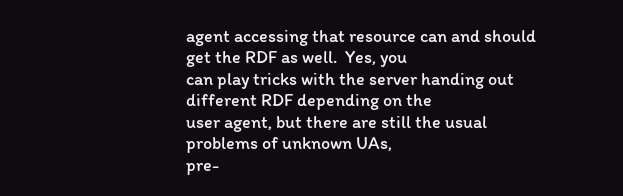agent accessing that resource can and should get the RDF as well.  Yes, you
can play tricks with the server handing out different RDF depending on the
user agent, but there are still the usual problems of unknown UAs,
pre-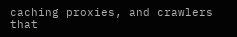caching proxies, and crawlers that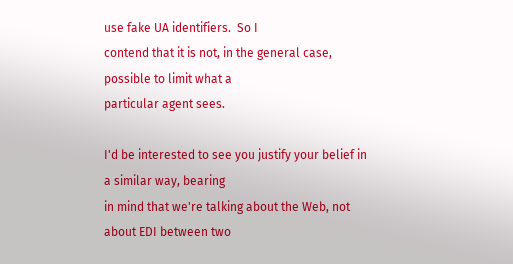use fake UA identifiers.  So I
contend that it is not, in the general case, possible to limit what a
particular agent sees.

I'd be interested to see you justify your belief in a similar way, bearing
in mind that we're talking about the Web, not about EDI between two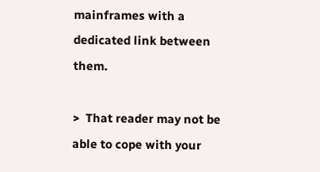mainframes with a dedicated link between them.

>  That reader may not be able to cope with your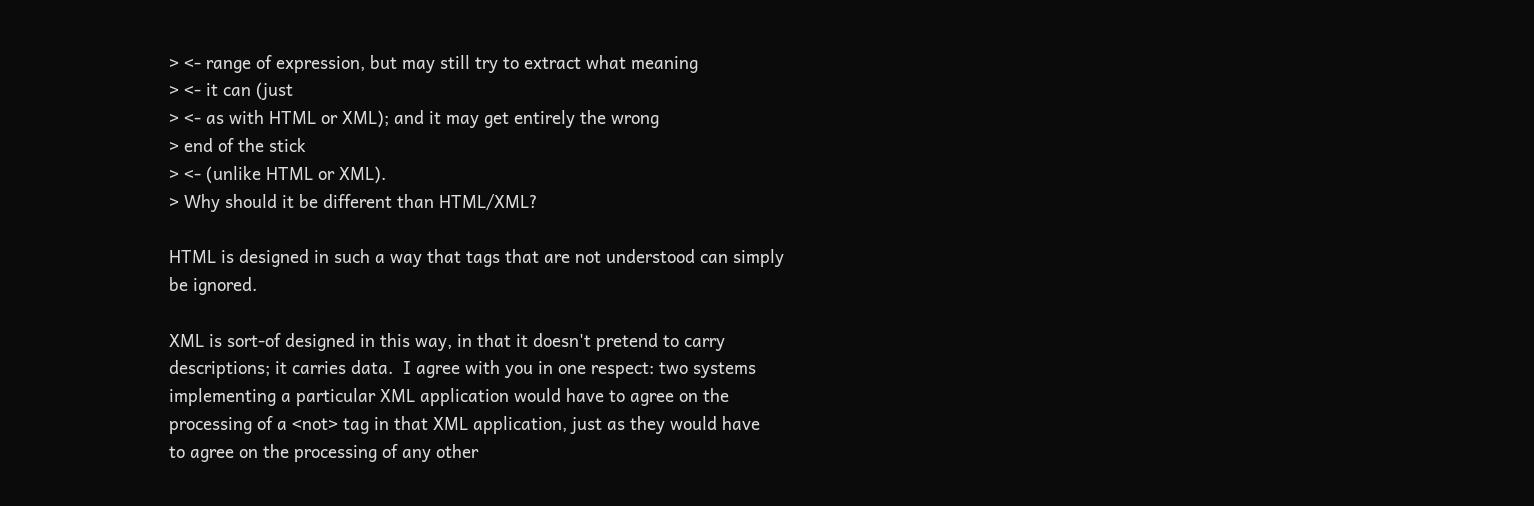> <- range of expression, but may still try to extract what meaning
> <- it can (just
> <- as with HTML or XML); and it may get entirely the wrong
> end of the stick
> <- (unlike HTML or XML).
> Why should it be different than HTML/XML?

HTML is designed in such a way that tags that are not understood can simply
be ignored.

XML is sort-of designed in this way, in that it doesn't pretend to carry
descriptions; it carries data.  I agree with you in one respect: two systems
implementing a particular XML application would have to agree on the
processing of a <not> tag in that XML application, just as they would have
to agree on the processing of any other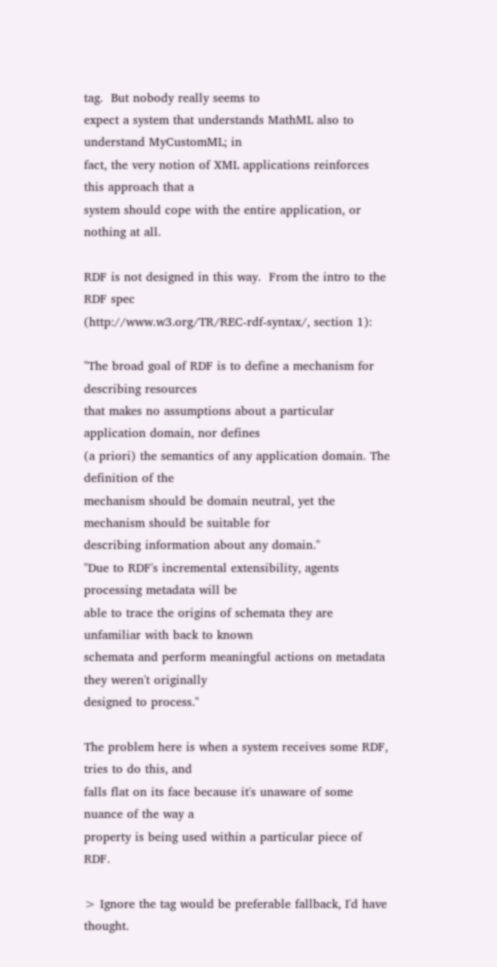tag.  But nobody really seems to
expect a system that understands MathML also to understand MyCustomML; in
fact, the very notion of XML applications reinforces this approach that a
system should cope with the entire application, or nothing at all.

RDF is not designed in this way.  From the intro to the RDF spec
(http://www.w3.org/TR/REC-rdf-syntax/, section 1):

"The broad goal of RDF is to define a mechanism for describing resources
that makes no assumptions about a particular application domain, nor defines
(a priori) the semantics of any application domain. The definition of the
mechanism should be domain neutral, yet the mechanism should be suitable for
describing information about any domain."
"Due to RDF's incremental extensibility, agents processing metadata will be
able to trace the origins of schemata they are unfamiliar with back to known
schemata and perform meaningful actions on metadata they weren't originally
designed to process."

The problem here is when a system receives some RDF, tries to do this, and
falls flat on its face because it's unaware of some nuance of the way a
property is being used within a particular piece of RDF.

> Ignore the tag would be preferable fallback, I'd have thought.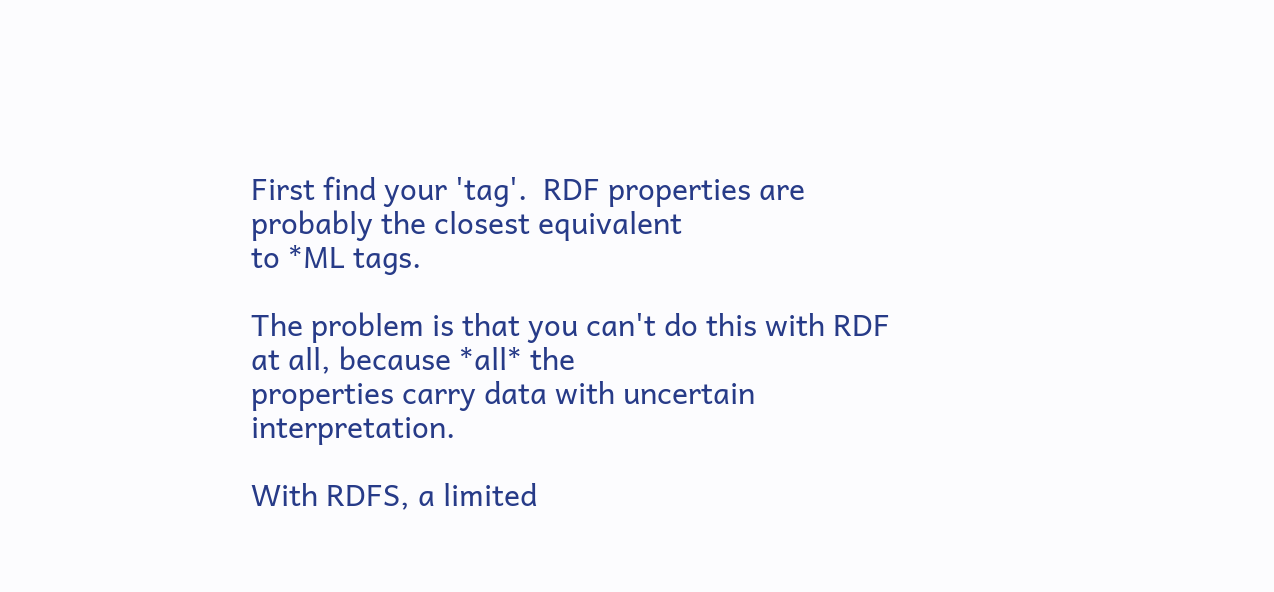First find your 'tag'.  RDF properties are probably the closest equivalent
to *ML tags.

The problem is that you can't do this with RDF at all, because *all* the
properties carry data with uncertain interpretation.

With RDFS, a limited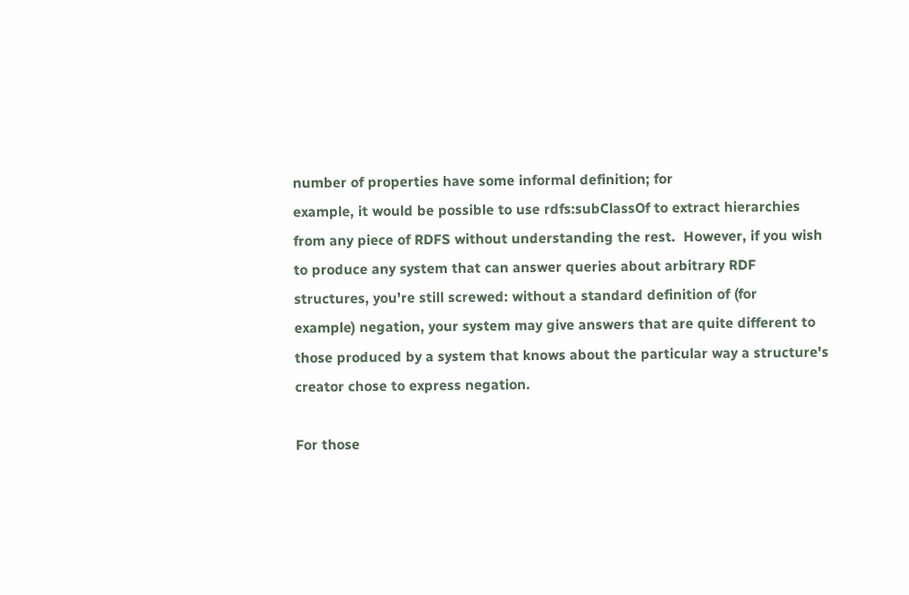number of properties have some informal definition; for
example, it would be possible to use rdfs:subClassOf to extract hierarchies
from any piece of RDFS without understanding the rest.  However, if you wish
to produce any system that can answer queries about arbitrary RDF
structures, you're still screwed: without a standard definition of (for
example) negation, your system may give answers that are quite different to
those produced by a system that knows about the particular way a structure's
creator chose to express negation.

For those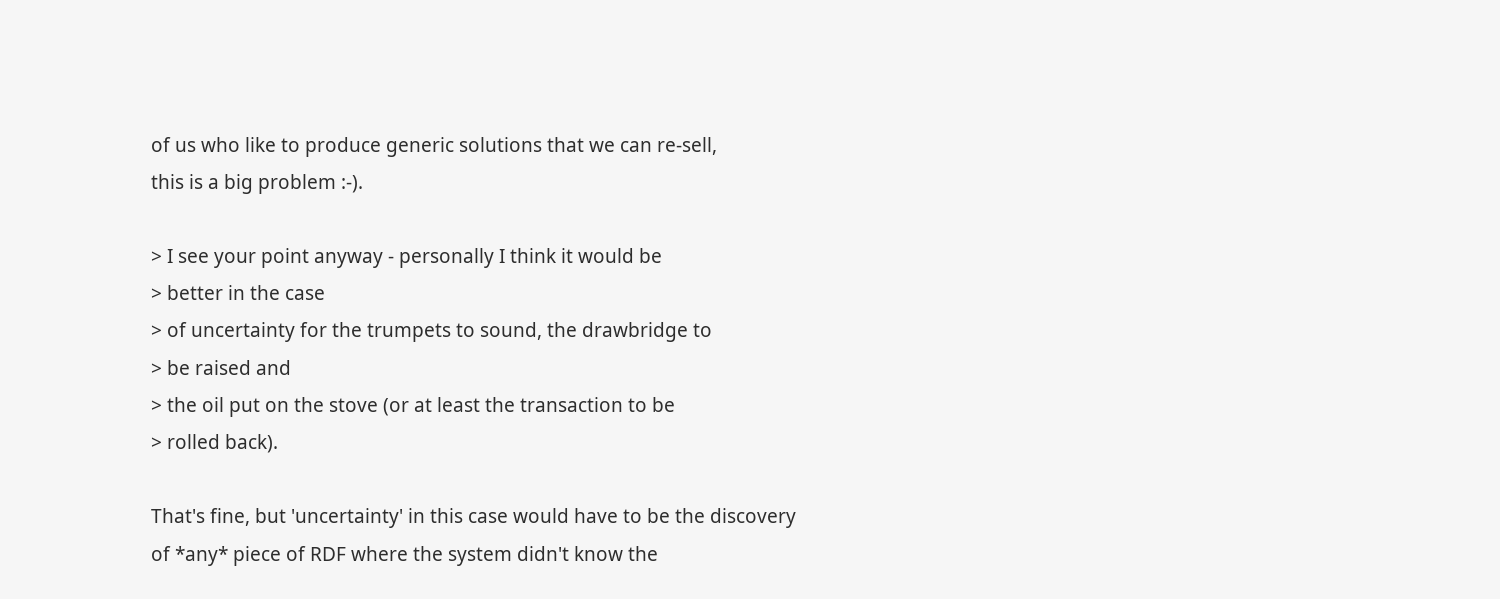of us who like to produce generic solutions that we can re-sell,
this is a big problem :-).

> I see your point anyway - personally I think it would be
> better in the case
> of uncertainty for the trumpets to sound, the drawbridge to
> be raised and
> the oil put on the stove (or at least the transaction to be
> rolled back).

That's fine, but 'uncertainty' in this case would have to be the discovery
of *any* piece of RDF where the system didn't know the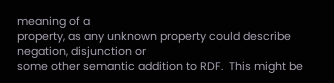meaning of a
property, as any unknown property could describe negation, disjunction or
some other semantic addition to RDF.  This might be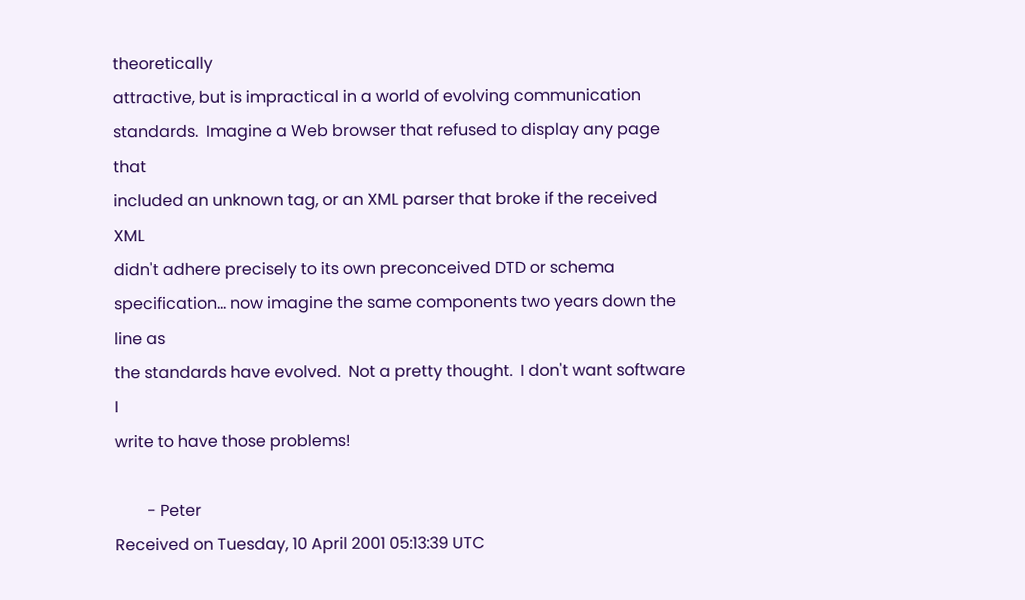theoretically
attractive, but is impractical in a world of evolving communication
standards.  Imagine a Web browser that refused to display any page that
included an unknown tag, or an XML parser that broke if the received XML
didn't adhere precisely to its own preconceived DTD or schema
specification... now imagine the same components two years down the line as
the standards have evolved.  Not a pretty thought.  I don't want software I
write to have those problems!

        - Peter
Received on Tuesday, 10 April 2001 05:13:39 UTC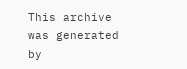This archive was generated by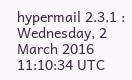hypermail 2.3.1 : Wednesday, 2 March 2016 11:10:34 UTC